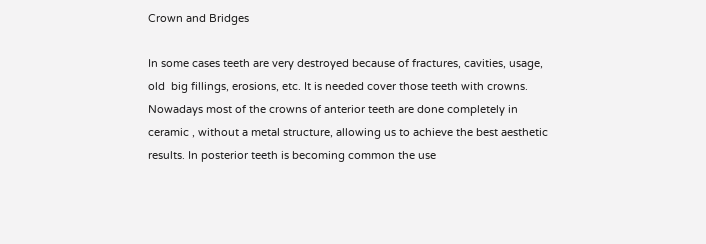Crown and Bridges

In some cases teeth are very destroyed because of fractures, cavities, usage, old  big fillings, erosions, etc. It is needed cover those teeth with crowns. Nowadays most of the crowns of anterior teeth are done completely in ceramic , without a metal structure, allowing us to achieve the best aesthetic results. In posterior teeth is becoming common the use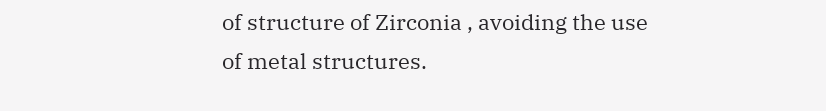of structure of Zirconia , avoiding the use of metal structures.